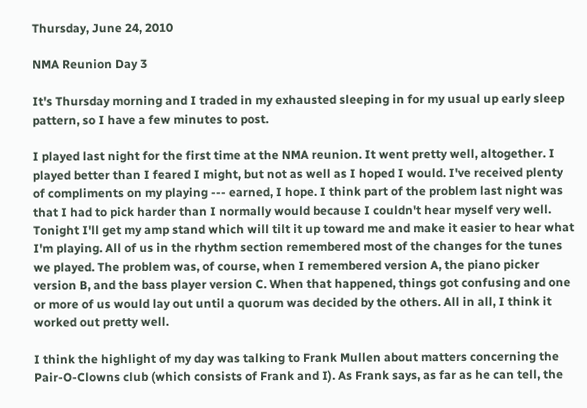Thursday, June 24, 2010

NMA Reunion Day 3

It's Thursday morning and I traded in my exhausted sleeping in for my usual up early sleep pattern, so I have a few minutes to post.

I played last night for the first time at the NMA reunion. It went pretty well, altogether. I played better than I feared I might, but not as well as I hoped I would. I've received plenty of compliments on my playing --- earned, I hope. I think part of the problem last night was that I had to pick harder than I normally would because I couldn't hear myself very well. Tonight I'll get my amp stand which will tilt it up toward me and make it easier to hear what I'm playing. All of us in the rhythm section remembered most of the changes for the tunes we played. The problem was, of course, when I remembered version A, the piano picker version B, and the bass player version C. When that happened, things got confusing and one or more of us would lay out until a quorum was decided by the others. All in all, I think it worked out pretty well.

I think the highlight of my day was talking to Frank Mullen about matters concerning the Pair-O-Clowns club (which consists of Frank and I). As Frank says, as far as he can tell, the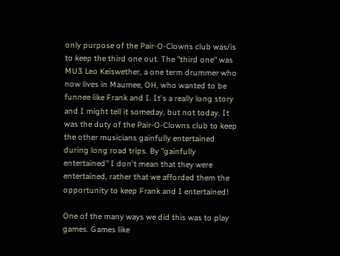only purpose of the Pair-O-Clowns club was/is to keep the third one out. The "third one" was MU3 Leo Keiswether, a one term drummer who now lives in Maumee, OH, who wanted to be funnee like Frank and I. It's a really long story and I might tell it someday, but not today. It was the duty of the Pair-O-Clowns club to keep the other musicians gainfully entertained during long road trips. By "gainfully entertained" I don't mean that they were entertained, rather that we afforded them the opportunity to keep Frank and I entertained!

One of the many ways we did this was to play games. Games like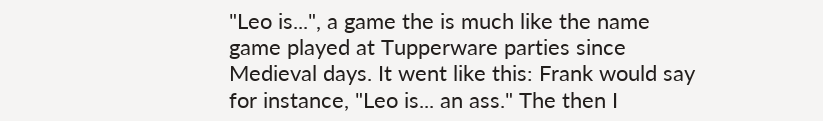"Leo is...", a game the is much like the name game played at Tupperware parties since Medieval days. It went like this: Frank would say for instance, "Leo is... an ass." The then I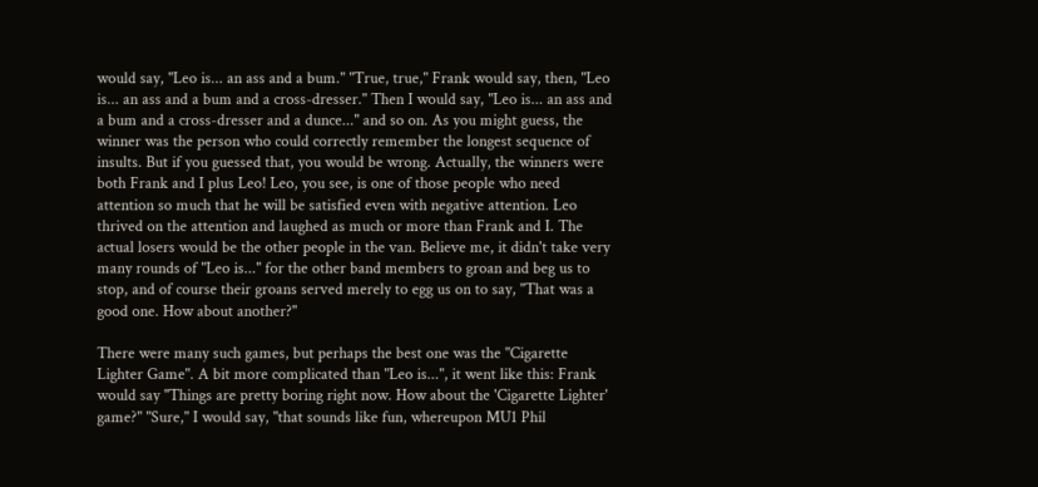would say, "Leo is... an ass and a bum." "True, true," Frank would say, then, "Leo is... an ass and a bum and a cross-dresser." Then I would say, "Leo is... an ass and a bum and a cross-dresser and a dunce..." and so on. As you might guess, the winner was the person who could correctly remember the longest sequence of insults. But if you guessed that, you would be wrong. Actually, the winners were both Frank and I plus Leo! Leo, you see, is one of those people who need attention so much that he will be satisfied even with negative attention. Leo thrived on the attention and laughed as much or more than Frank and I. The actual losers would be the other people in the van. Believe me, it didn't take very many rounds of "Leo is..." for the other band members to groan and beg us to stop, and of course their groans served merely to egg us on to say, "That was a good one. How about another?"

There were many such games, but perhaps the best one was the "Cigarette Lighter Game". A bit more complicated than "Leo is...", it went like this: Frank would say "Things are pretty boring right now. How about the 'Cigarette Lighter' game?" "Sure," I would say, "that sounds like fun, whereupon MU1 Phil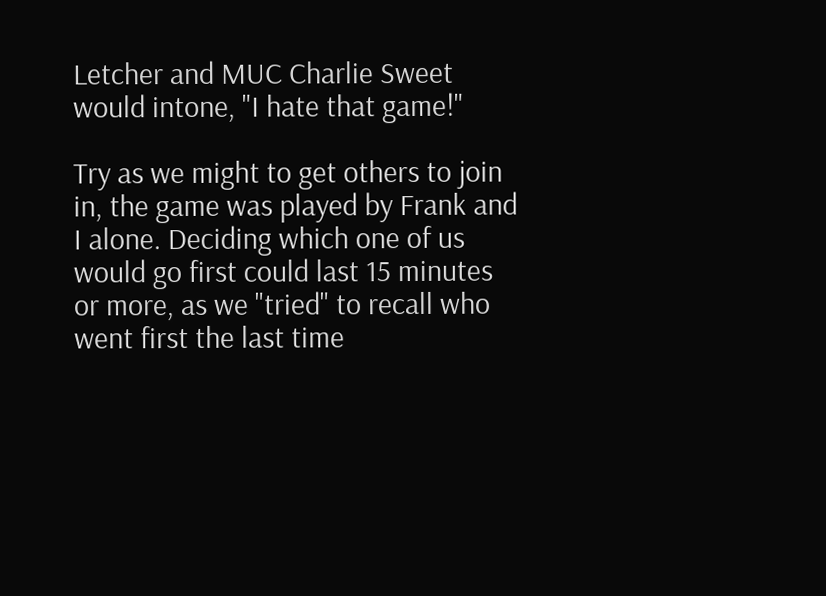Letcher and MUC Charlie Sweet would intone, "I hate that game!"

Try as we might to get others to join in, the game was played by Frank and I alone. Deciding which one of us would go first could last 15 minutes or more, as we "tried" to recall who went first the last time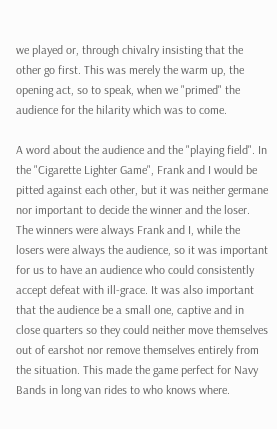we played or, through chivalry insisting that the other go first. This was merely the warm up, the opening act, so to speak, when we "primed" the audience for the hilarity which was to come.

A word about the audience and the "playing field". In the "Cigarette Lighter Game", Frank and I would be pitted against each other, but it was neither germane nor important to decide the winner and the loser. The winners were always Frank and I, while the losers were always the audience, so it was important for us to have an audience who could consistently accept defeat with ill-grace. It was also important that the audience be a small one, captive and in close quarters so they could neither move themselves out of earshot nor remove themselves entirely from the situation. This made the game perfect for Navy Bands in long van rides to who knows where.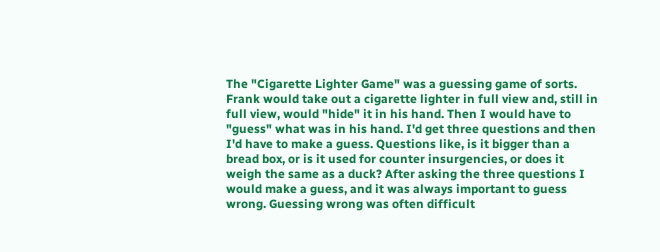The "Cigarette Lighter Game" was a guessing game of sorts. Frank would take out a cigarette lighter in full view and, still in full view, would "hide" it in his hand. Then I would have to "guess" what was in his hand. I'd get three questions and then I'd have to make a guess. Questions like, is it bigger than a bread box, or is it used for counter insurgencies, or does it weigh the same as a duck? After asking the three questions I would make a guess, and it was always important to guess wrong. Guessing wrong was often difficult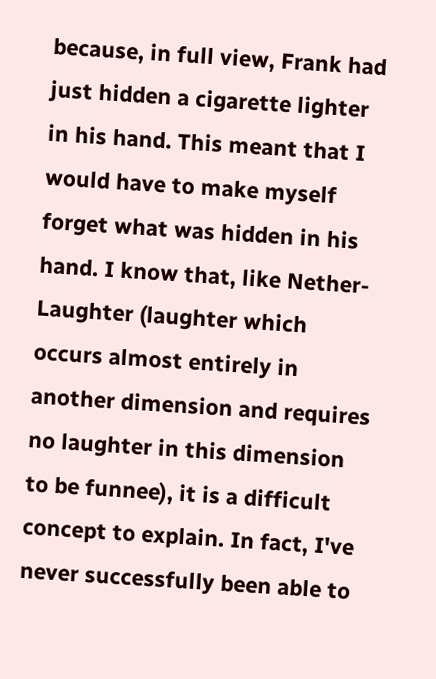because, in full view, Frank had just hidden a cigarette lighter in his hand. This meant that I would have to make myself forget what was hidden in his hand. I know that, like Nether-Laughter (laughter which occurs almost entirely in another dimension and requires no laughter in this dimension to be funnee), it is a difficult concept to explain. In fact, I've never successfully been able to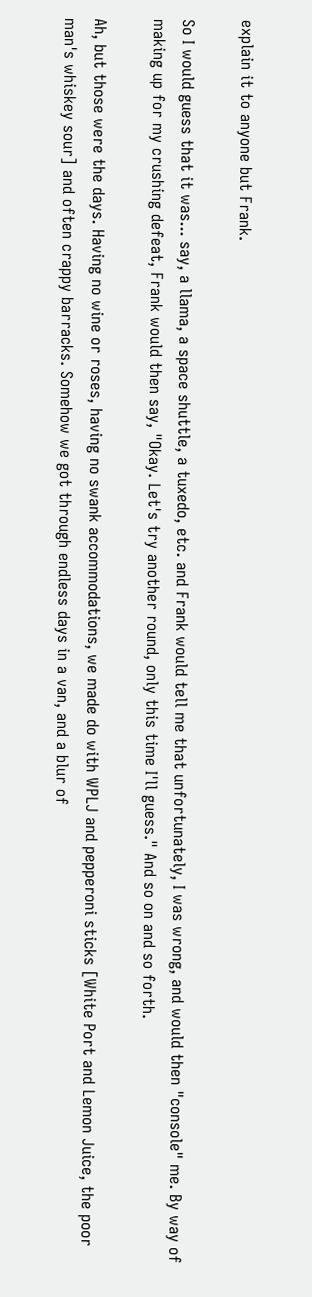explain it to anyone but Frank.

So I would guess that it was... say, a llama, a space shuttle, a tuxedo, etc. and Frank would tell me that unfortunately, I was wrong, and would then "console" me. By way of making up for my crushing defeat, Frank would then say, "Okay. Let's try another round, only this time I'll guess." And so on and so forth.

Ah, but those were the days. Having no wine or roses, having no swank accommodations, we made do with WPLJ and pepperoni sticks [White Port and Lemon Juice, the poor man's whiskey sour] and often crappy barracks. Somehow we got through endless days in a van, and a blur of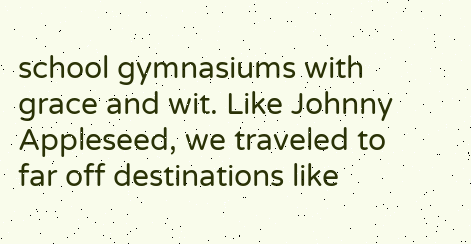school gymnasiums with grace and wit. Like Johnny Appleseed, we traveled to far off destinations like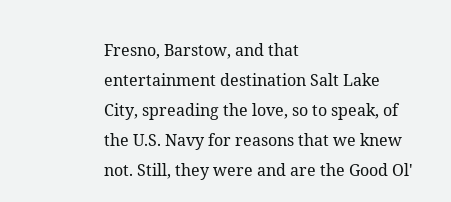Fresno, Barstow, and that entertainment destination Salt Lake City, spreading the love, so to speak, of the U.S. Navy for reasons that we knew not. Still, they were and are the Good Ol'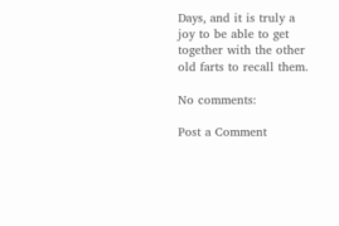Days, and it is truly a joy to be able to get together with the other old farts to recall them.

No comments:

Post a Comment